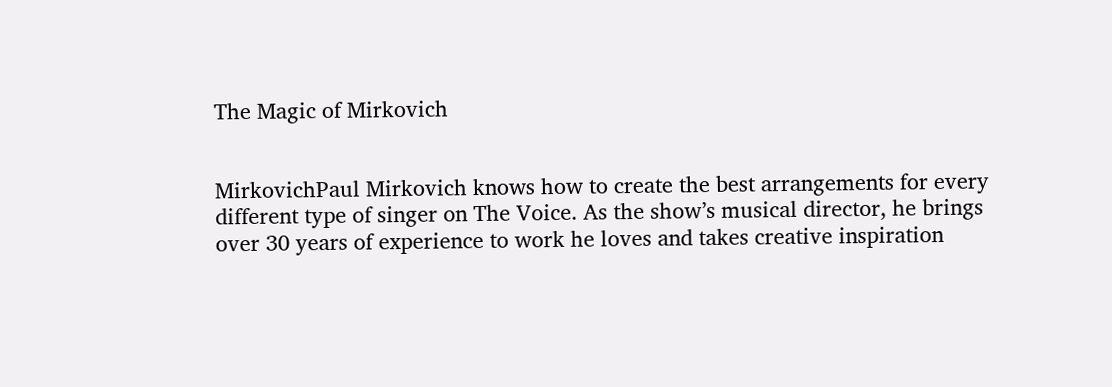The Magic of Mirkovich


MirkovichPaul Mirkovich knows how to create the best arrangements for every different type of singer on The Voice. As the show’s musical director, he brings over 30 years of experience to work he loves and takes creative inspiration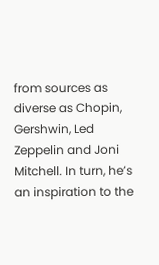from sources as diverse as Chopin, Gershwin, Led Zeppelin and Joni Mitchell. In turn, he’s an inspiration to the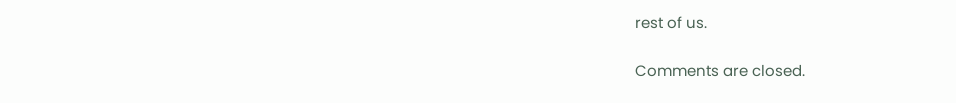rest of us.

Comments are closed.